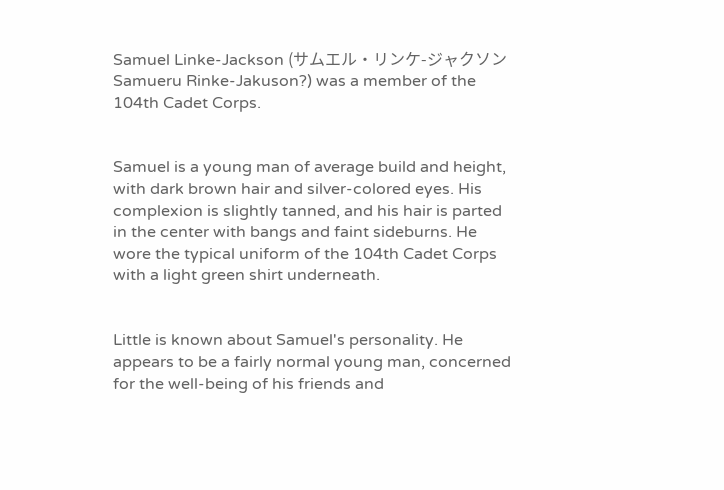Samuel Linke-Jackson (サムエル・リンケ-ジャクソン Samueru Rinke-Jakuson?) was a member of the 104th Cadet Corps.


Samuel is a young man of average build and height, with dark brown hair and silver-colored eyes. His complexion is slightly tanned, and his hair is parted in the center with bangs and faint sideburns. He wore the typical uniform of the 104th Cadet Corps with a light green shirt underneath.


Little is known about Samuel's personality. He appears to be a fairly normal young man, concerned for the well-being of his friends and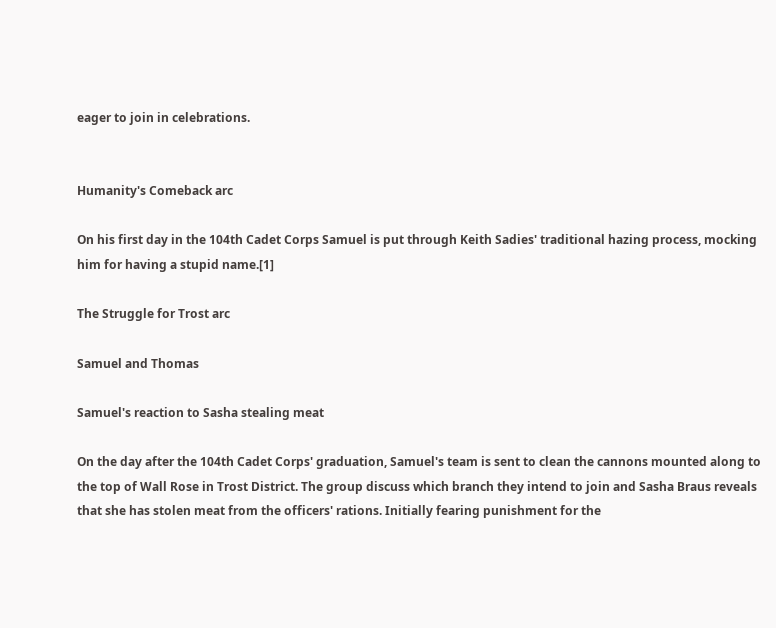eager to join in celebrations.


Humanity's Comeback arc

On his first day in the 104th Cadet Corps Samuel is put through Keith Sadies' traditional hazing process, mocking him for having a stupid name.[1]

The Struggle for Trost arc

Samuel and Thomas

Samuel's reaction to Sasha stealing meat

On the day after the 104th Cadet Corps' graduation, Samuel's team is sent to clean the cannons mounted along to the top of Wall Rose in Trost District. The group discuss which branch they intend to join and Sasha Braus reveals that she has stolen meat from the officers' rations. Initially fearing punishment for the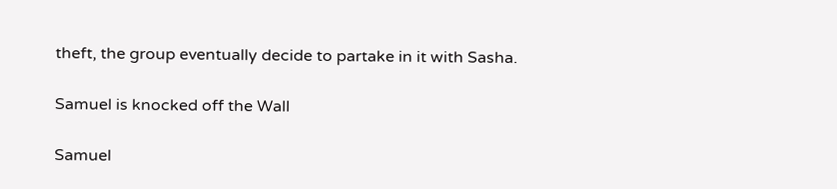theft, the group eventually decide to partake in it with Sasha.

Samuel is knocked off the Wall

Samuel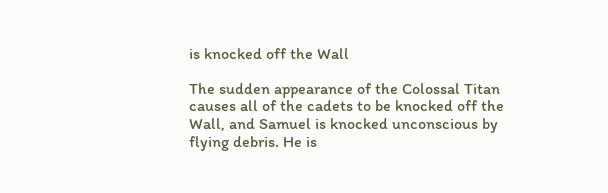is knocked off the Wall

The sudden appearance of the Colossal Titan causes all of the cadets to be knocked off the Wall, and Samuel is knocked unconscious by flying debris. He is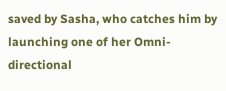saved by Sasha, who catches him by launching one of her Omni-directional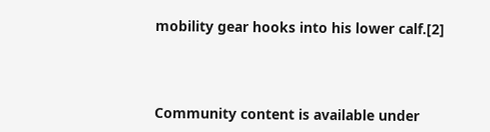mobility gear hooks into his lower calf.[2]




Community content is available under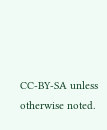CC-BY-SA unless otherwise noted.